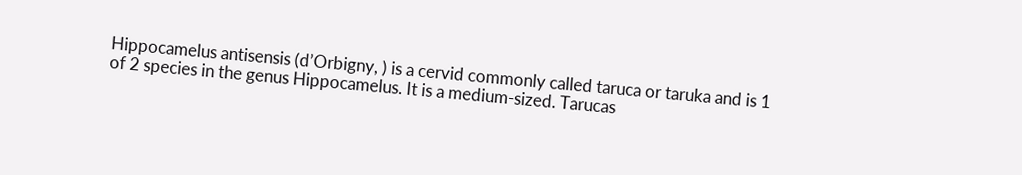Hippocamelus antisensis (d’Orbigny, ) is a cervid commonly called taruca or taruka and is 1 of 2 species in the genus Hippocamelus. It is a medium-sized. Tarucas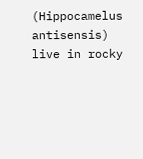(Hippocamelus antisensis) live in rocky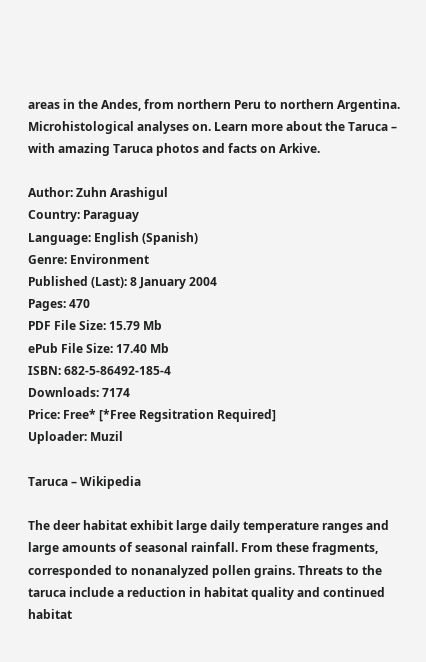areas in the Andes, from northern Peru to northern Argentina. Microhistological analyses on. Learn more about the Taruca – with amazing Taruca photos and facts on Arkive.

Author: Zuhn Arashigul
Country: Paraguay
Language: English (Spanish)
Genre: Environment
Published (Last): 8 January 2004
Pages: 470
PDF File Size: 15.79 Mb
ePub File Size: 17.40 Mb
ISBN: 682-5-86492-185-4
Downloads: 7174
Price: Free* [*Free Regsitration Required]
Uploader: Muzil

Taruca – Wikipedia

The deer habitat exhibit large daily temperature ranges and large amounts of seasonal rainfall. From these fragments, corresponded to nonanalyzed pollen grains. Threats to the taruca include a reduction in habitat quality and continued habitat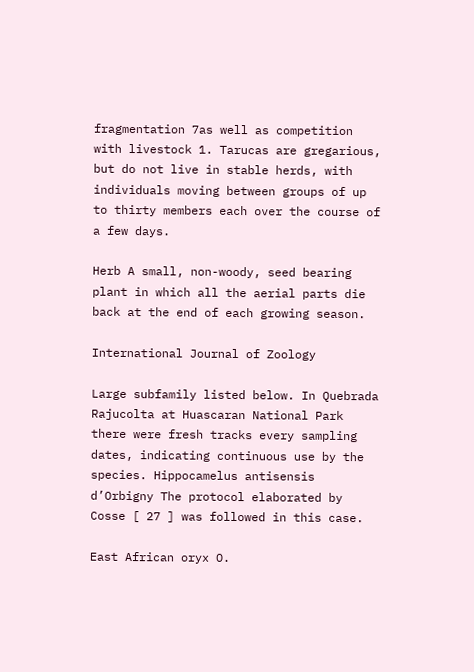fragmentation 7as well as competition with livestock 1. Tarucas are gregarious, but do not live in stable herds, with individuals moving between groups of up to thirty members each over the course of a few days.

Herb A small, non-woody, seed bearing plant in which all the aerial parts die back at the end of each growing season.

International Journal of Zoology

Large subfamily listed below. In Quebrada Rajucolta at Huascaran National Park there were fresh tracks every sampling dates, indicating continuous use by the species. Hippocamelus antisensis d’Orbigny The protocol elaborated by Cosse [ 27 ] was followed in this case.

East African oryx O.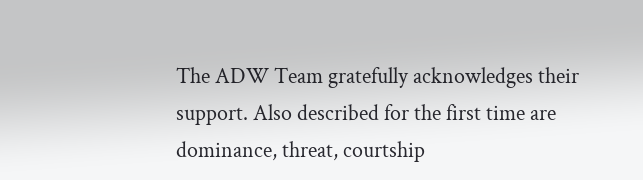The ADW Team gratefully acknowledges their support. Also described for the first time are dominance, threat, courtship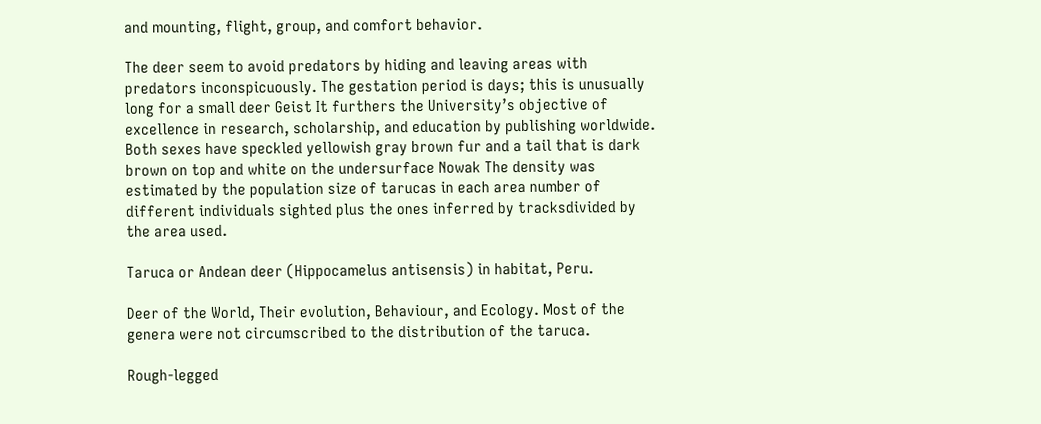and mounting, flight, group, and comfort behavior.

The deer seem to avoid predators by hiding and leaving areas with predators inconspicuously. The gestation period is days; this is unusually long for a small deer Geist It furthers the University’s objective of excellence in research, scholarship, and education by publishing worldwide. Both sexes have speckled yellowish gray brown fur and a tail that is dark brown on top and white on the undersurface Nowak The density was estimated by the population size of tarucas in each area number of different individuals sighted plus the ones inferred by tracksdivided by the area used.

Taruca or Andean deer (Hippocamelus antisensis) in habitat, Peru.

Deer of the World, Their evolution, Behaviour, and Ecology. Most of the genera were not circumscribed to the distribution of the taruca.

Rough-legged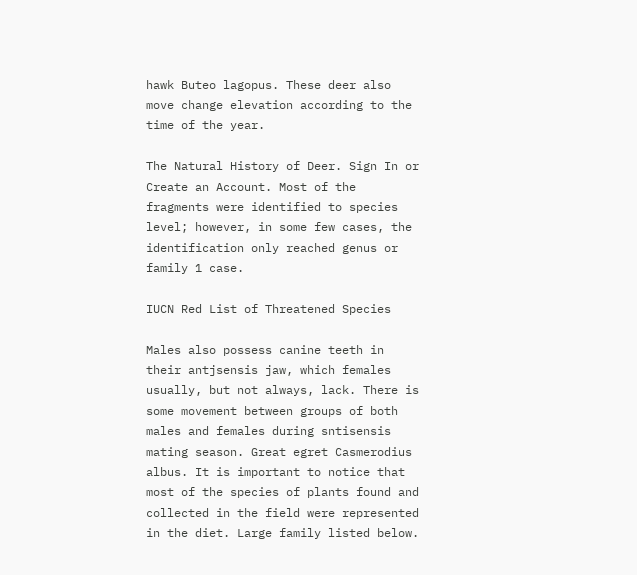hawk Buteo lagopus. These deer also move change elevation according to the time of the year.

The Natural History of Deer. Sign In or Create an Account. Most of the fragments were identified to species level; however, in some few cases, the identification only reached genus or family 1 case.

IUCN Red List of Threatened Species

Males also possess canine teeth in their antjsensis jaw, which females usually, but not always, lack. There is some movement between groups of both males and females during sntisensis mating season. Great egret Casmerodius albus. It is important to notice that most of the species of plants found and collected in the field were represented in the diet. Large family listed below.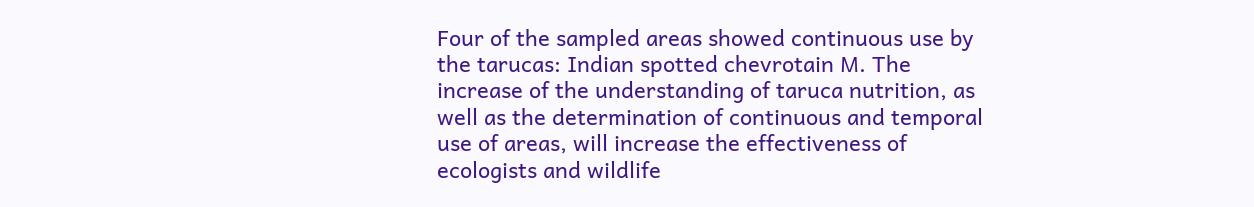Four of the sampled areas showed continuous use by the tarucas: Indian spotted chevrotain M. The increase of the understanding of taruca nutrition, as well as the determination of continuous and temporal use of areas, will increase the effectiveness of ecologists and wildlife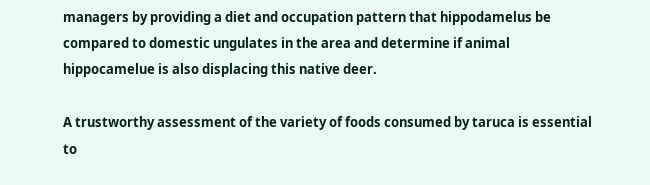managers by providing a diet and occupation pattern that hippodamelus be compared to domestic ungulates in the area and determine if animal hippocamelue is also displacing this native deer.

A trustworthy assessment of the variety of foods consumed by taruca is essential to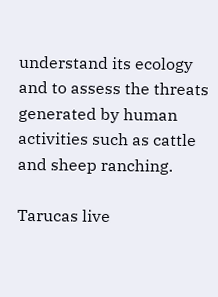understand its ecology and to assess the threats generated by human activities such as cattle and sheep ranching.

Tarucas live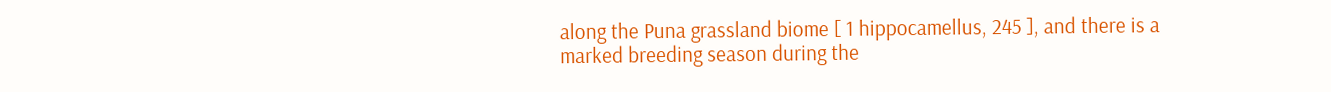along the Puna grassland biome [ 1 hippocamellus, 245 ], and there is a marked breeding season during the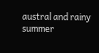austral and rainy summer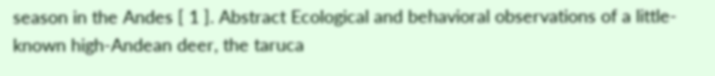season in the Andes [ 1 ]. Abstract Ecological and behavioral observations of a little-known high-Andean deer, the taruca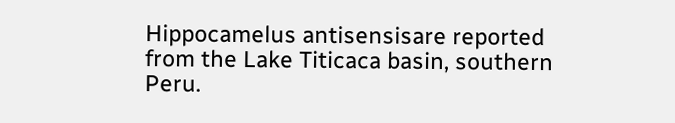Hippocamelus antisensisare reported from the Lake Titicaca basin, southern Peru.